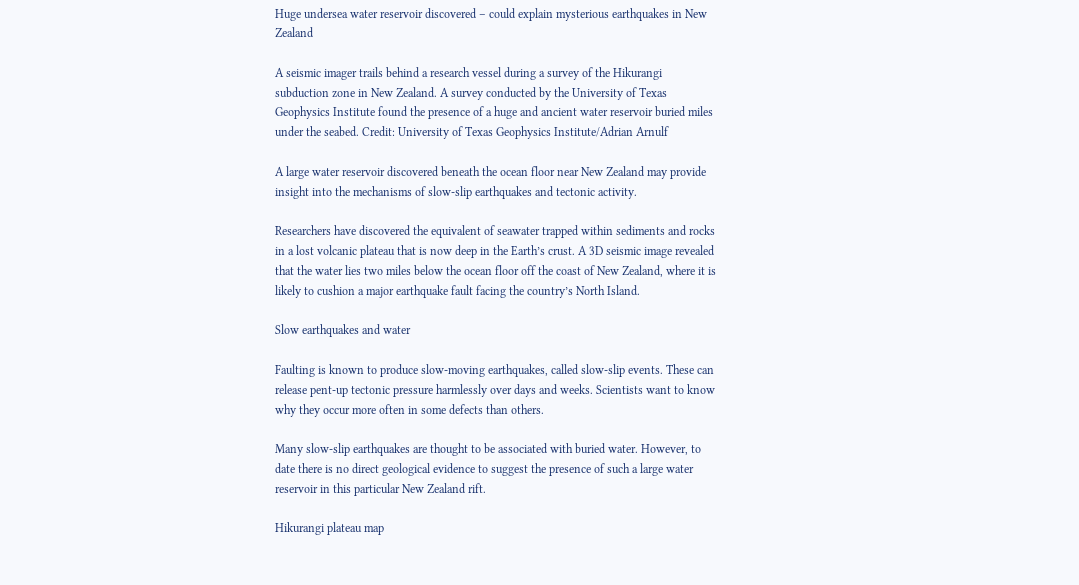Huge undersea water reservoir discovered – could explain mysterious earthquakes in New Zealand

A seismic imager trails behind a research vessel during a survey of the Hikurangi subduction zone in New Zealand. A survey conducted by the University of Texas Geophysics Institute found the presence of a huge and ancient water reservoir buried miles under the seabed. Credit: University of Texas Geophysics Institute/Adrian Arnulf

A large water reservoir discovered beneath the ocean floor near New Zealand may provide insight into the mechanisms of slow-slip earthquakes and tectonic activity.

Researchers have discovered the equivalent of seawater trapped within sediments and rocks in a lost volcanic plateau that is now deep in the Earth’s crust. A 3D seismic image revealed that the water lies two miles below the ocean floor off the coast of New Zealand, where it is likely to cushion a major earthquake fault facing the country’s North Island.

Slow earthquakes and water

Faulting is known to produce slow-moving earthquakes, called slow-slip events. These can release pent-up tectonic pressure harmlessly over days and weeks. Scientists want to know why they occur more often in some defects than others.

Many slow-slip earthquakes are thought to be associated with buried water. However, to date there is no direct geological evidence to suggest the presence of such a large water reservoir in this particular New Zealand rift.

Hikurangi plateau map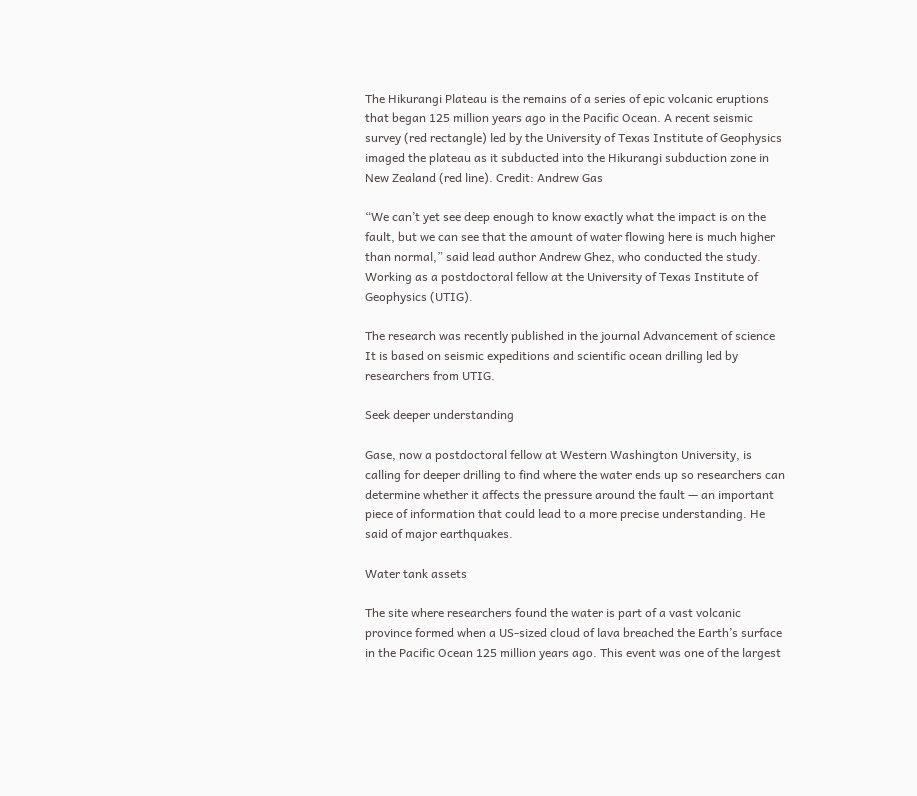The Hikurangi Plateau is the remains of a series of epic volcanic eruptions that began 125 million years ago in the Pacific Ocean. A recent seismic survey (red rectangle) led by the University of Texas Institute of Geophysics imaged the plateau as it subducted into the Hikurangi subduction zone in New Zealand (red line). Credit: Andrew Gas

“We can’t yet see deep enough to know exactly what the impact is on the fault, but we can see that the amount of water flowing here is much higher than normal,” said lead author Andrew Ghez, who conducted the study. Working as a postdoctoral fellow at the University of Texas Institute of Geophysics (UTIG).

The research was recently published in the journal Advancement of science It is based on seismic expeditions and scientific ocean drilling led by researchers from UTIG.

Seek deeper understanding

Gase, now a postdoctoral fellow at Western Washington University, is calling for deeper drilling to find where the water ends up so researchers can determine whether it affects the pressure around the fault — an important piece of information that could lead to a more precise understanding. He said of major earthquakes.

Water tank assets

The site where researchers found the water is part of a vast volcanic province formed when a US-sized cloud of lava breached the Earth’s surface in the Pacific Ocean 125 million years ago. This event was one of the largest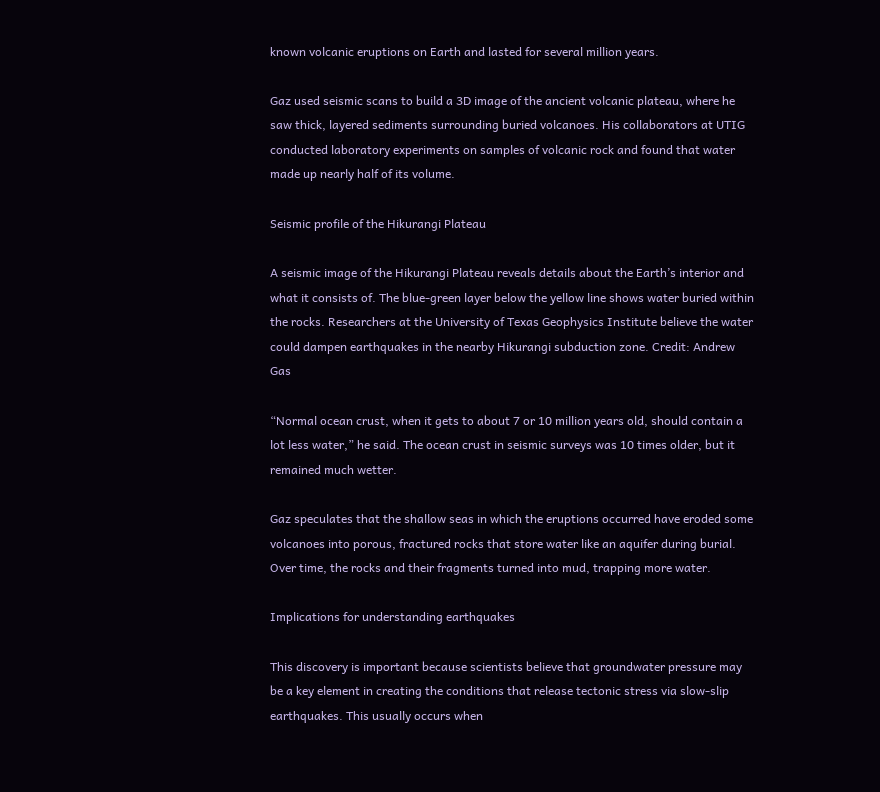known volcanic eruptions on Earth and lasted for several million years.

Gaz used seismic scans to build a 3D image of the ancient volcanic plateau, where he saw thick, layered sediments surrounding buried volcanoes. His collaborators at UTIG conducted laboratory experiments on samples of volcanic rock and found that water made up nearly half of its volume.

Seismic profile of the Hikurangi Plateau

A seismic image of the Hikurangi Plateau reveals details about the Earth’s interior and what it consists of. The blue-green layer below the yellow line shows water buried within the rocks. Researchers at the University of Texas Geophysics Institute believe the water could dampen earthquakes in the nearby Hikurangi subduction zone. Credit: Andrew Gas

“Normal ocean crust, when it gets to about 7 or 10 million years old, should contain a lot less water,” he said. The ocean crust in seismic surveys was 10 times older, but it remained much wetter.

Gaz speculates that the shallow seas in which the eruptions occurred have eroded some volcanoes into porous, fractured rocks that store water like an aquifer during burial. Over time, the rocks and their fragments turned into mud, trapping more water.

Implications for understanding earthquakes

This discovery is important because scientists believe that groundwater pressure may be a key element in creating the conditions that release tectonic stress via slow-slip earthquakes. This usually occurs when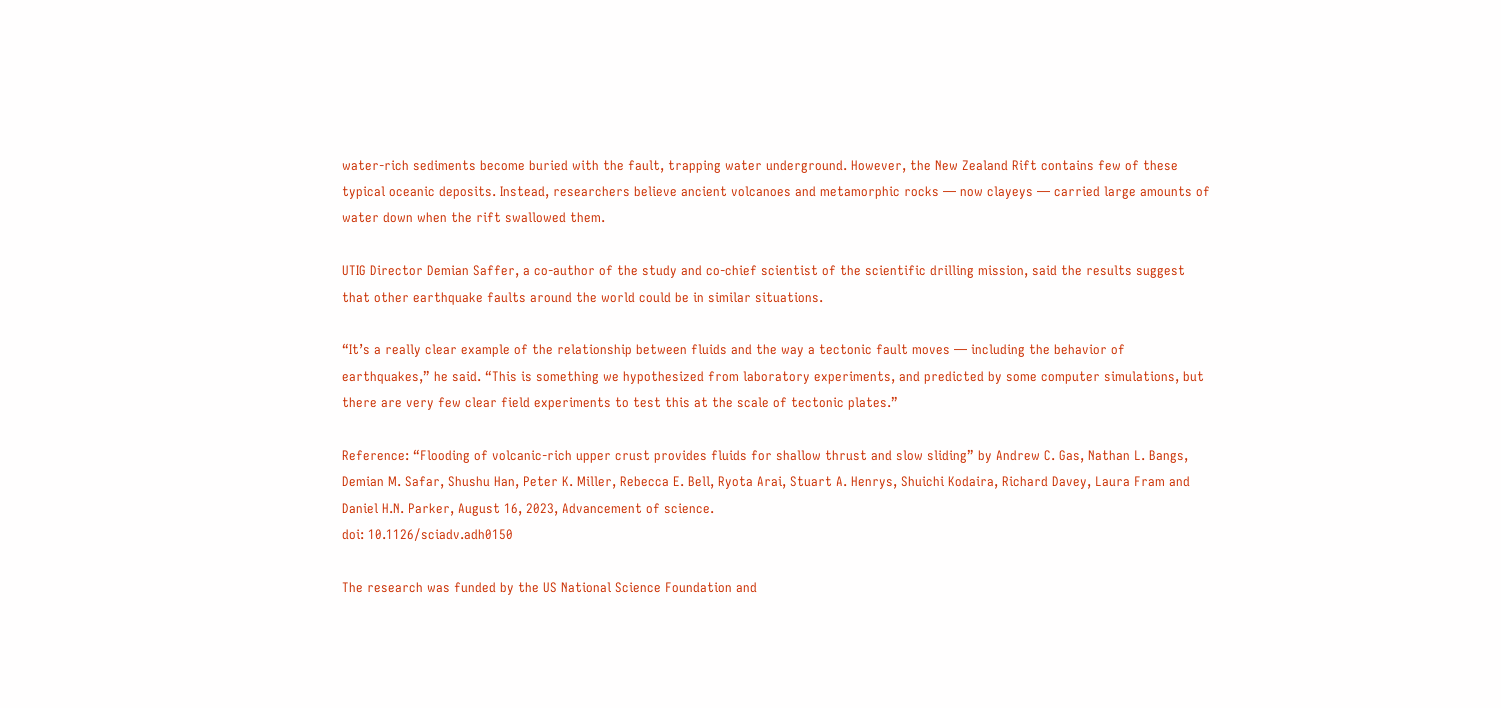water-rich sediments become buried with the fault, trapping water underground. However, the New Zealand Rift contains few of these typical oceanic deposits. Instead, researchers believe ancient volcanoes and metamorphic rocks — now clayeys — carried large amounts of water down when the rift swallowed them.

UTIG Director Demian Saffer, a co-author of the study and co-chief scientist of the scientific drilling mission, said the results suggest that other earthquake faults around the world could be in similar situations.

“It’s a really clear example of the relationship between fluids and the way a tectonic fault moves — including the behavior of earthquakes,” he said. “This is something we hypothesized from laboratory experiments, and predicted by some computer simulations, but there are very few clear field experiments to test this at the scale of tectonic plates.”

Reference: “Flooding of volcanic-rich upper crust provides fluids for shallow thrust and slow sliding” by Andrew C. Gas, Nathan L. Bangs, Demian M. Safar, Shushu Han, Peter K. Miller, Rebecca E. Bell, Ryota Arai, Stuart A. Henrys, Shuichi Kodaira, Richard Davey, Laura Fram and Daniel H.N. Parker, August 16, 2023, Advancement of science.
doi: 10.1126/sciadv.adh0150

The research was funded by the US National Science Foundation and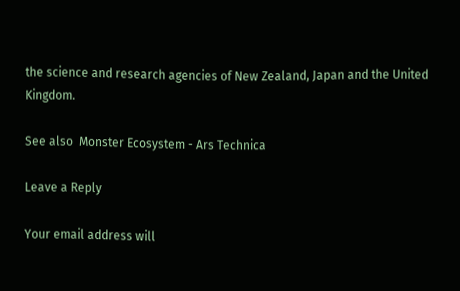the science and research agencies of New Zealand, Japan and the United Kingdom.

See also  Monster Ecosystem - Ars Technica

Leave a Reply

Your email address will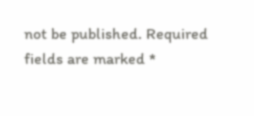not be published. Required fields are marked *